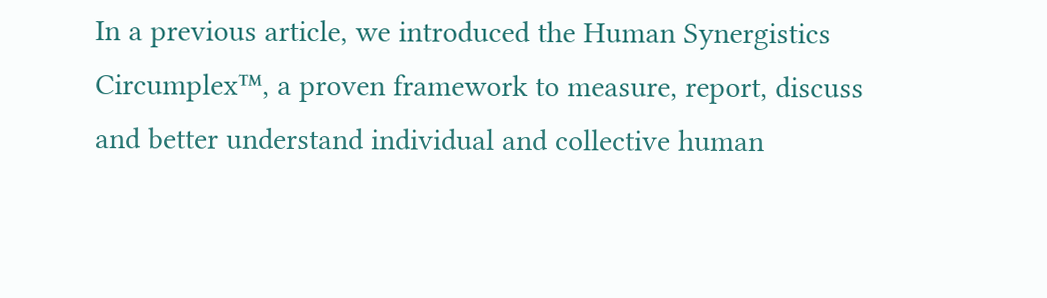In a previous article, we introduced the Human Synergistics Circumplex™, a proven framework to measure, report, discuss and better understand individual and collective human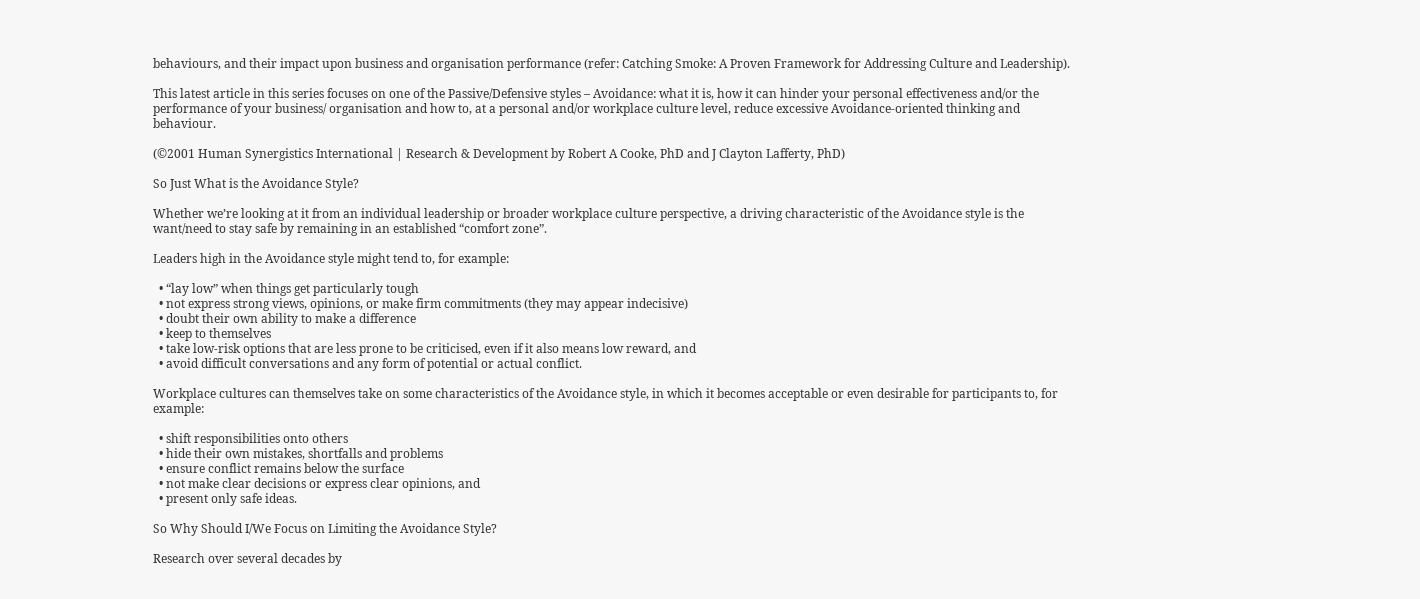behaviours, and their impact upon business and organisation performance (refer: Catching Smoke: A Proven Framework for Addressing Culture and Leadership).

This latest article in this series focuses on one of the Passive/Defensive styles – Avoidance: what it is, how it can hinder your personal effectiveness and/or the performance of your business/ organisation and how to, at a personal and/or workplace culture level, reduce excessive Avoidance-oriented thinking and behaviour.

(©2001 Human Synergistics International | Research & Development by Robert A Cooke, PhD and J Clayton Lafferty, PhD)

So Just What is the Avoidance Style?

Whether we’re looking at it from an individual leadership or broader workplace culture perspective, a driving characteristic of the Avoidance style is the want/need to stay safe by remaining in an established “comfort zone”.

Leaders high in the Avoidance style might tend to, for example:

  • “lay low” when things get particularly tough
  • not express strong views, opinions, or make firm commitments (they may appear indecisive)
  • doubt their own ability to make a difference
  • keep to themselves
  • take low-risk options that are less prone to be criticised, even if it also means low reward, and
  • avoid difficult conversations and any form of potential or actual conflict.

Workplace cultures can themselves take on some characteristics of the Avoidance style, in which it becomes acceptable or even desirable for participants to, for example:

  • shift responsibilities onto others
  • hide their own mistakes, shortfalls and problems
  • ensure conflict remains below the surface
  • not make clear decisions or express clear opinions, and
  • present only safe ideas.

So Why Should I/We Focus on Limiting the Avoidance Style?

Research over several decades by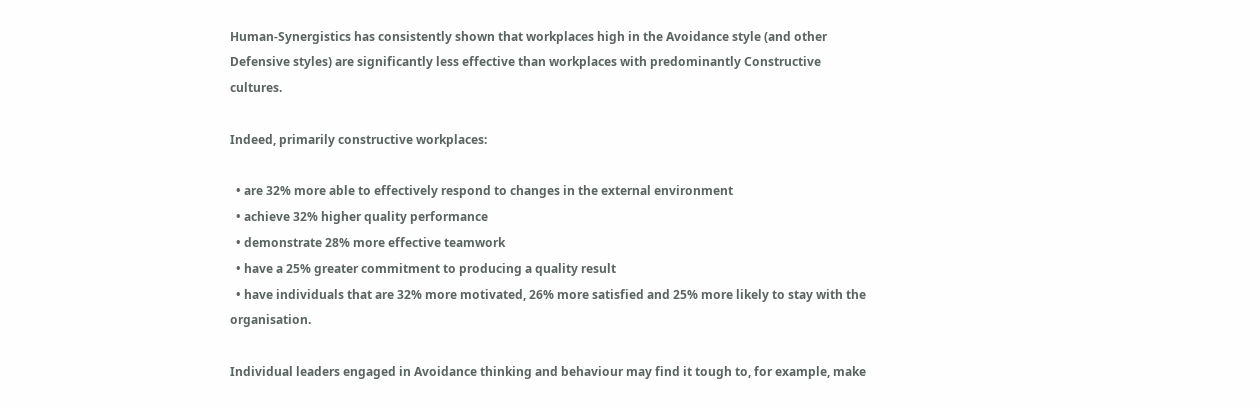Human-Synergistics has consistently shown that workplaces high in the Avoidance style (and other Defensive styles) are significantly less effective than workplaces with predominantly Constructive cultures.

Indeed, primarily constructive workplaces:

  • are 32% more able to effectively respond to changes in the external environment
  • achieve 32% higher quality performance
  • demonstrate 28% more effective teamwork
  • have a 25% greater commitment to producing a quality result
  • have individuals that are 32% more motivated, 26% more satisfied and 25% more likely to stay with the organisation.

Individual leaders engaged in Avoidance thinking and behaviour may find it tough to, for example, make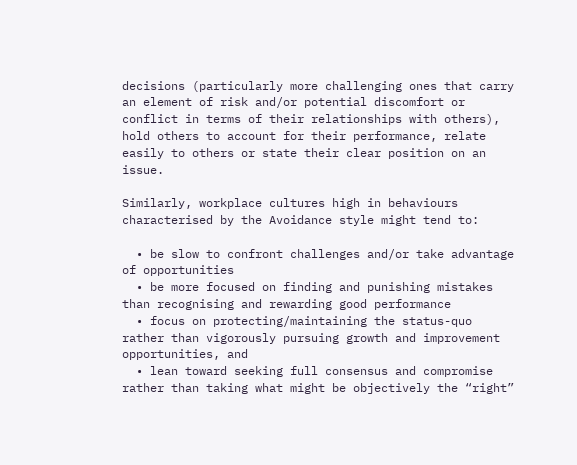decisions (particularly more challenging ones that carry an element of risk and/or potential discomfort or conflict in terms of their relationships with others), hold others to account for their performance, relate easily to others or state their clear position on an issue.

Similarly, workplace cultures high in behaviours characterised by the Avoidance style might tend to:

  • be slow to confront challenges and/or take advantage of opportunities
  • be more focused on finding and punishing mistakes than recognising and rewarding good performance
  • focus on protecting/maintaining the status-quo rather than vigorously pursuing growth and improvement opportunities, and
  • lean toward seeking full consensus and compromise rather than taking what might be objectively the “right”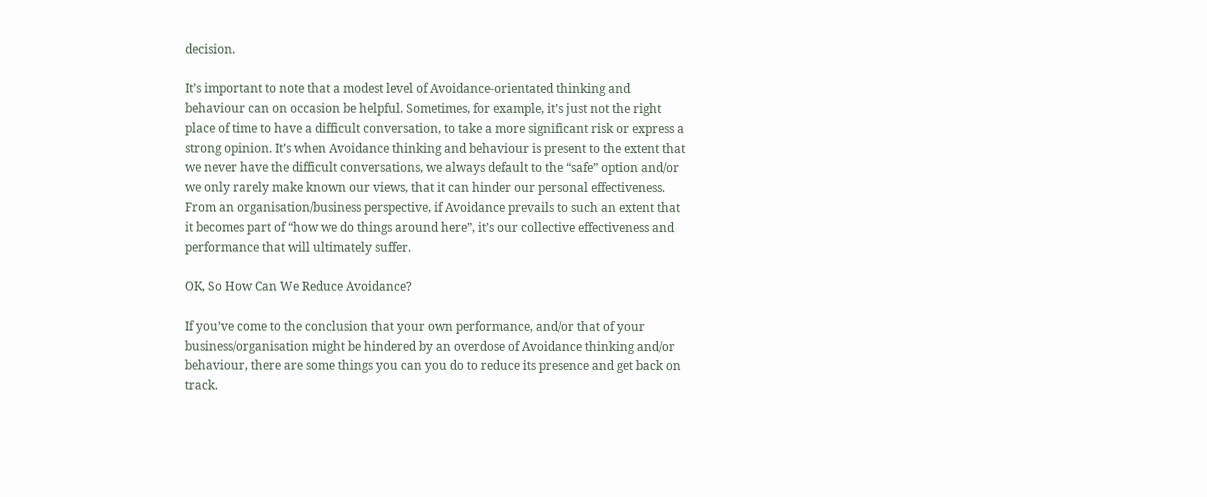decision.

It’s important to note that a modest level of Avoidance-orientated thinking and behaviour can on occasion be helpful. Sometimes, for example, it’s just not the right place of time to have a difficult conversation, to take a more significant risk or express a strong opinion. It’s when Avoidance thinking and behaviour is present to the extent that we never have the difficult conversations, we always default to the “safe” option and/or we only rarely make known our views, that it can hinder our personal effectiveness. From an organisation/business perspective, if Avoidance prevails to such an extent that it becomes part of “how we do things around here”, it’s our collective effectiveness and performance that will ultimately suffer.

OK, So How Can We Reduce Avoidance?

If you’ve come to the conclusion that your own performance, and/or that of your business/organisation might be hindered by an overdose of Avoidance thinking and/or behaviour, there are some things you can you do to reduce its presence and get back on track.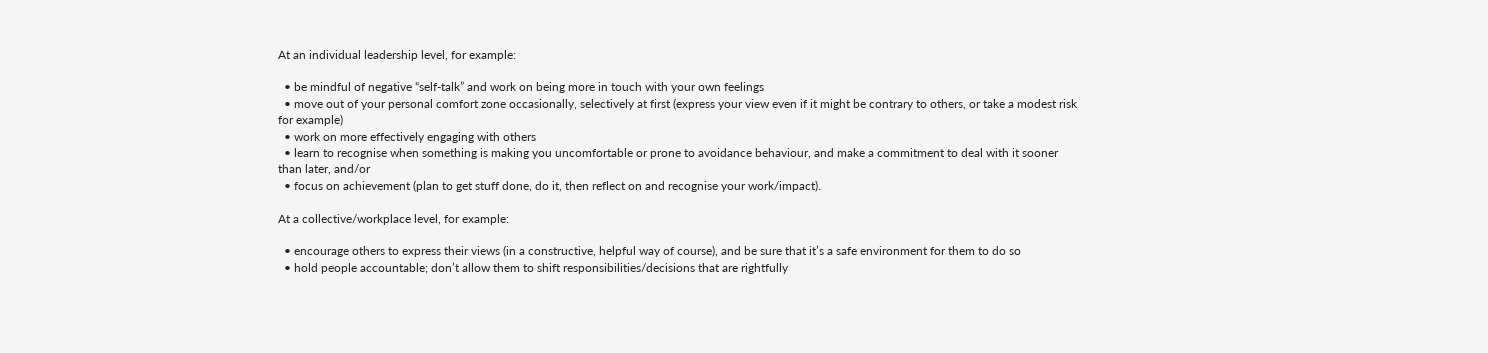At an individual leadership level, for example:

  • be mindful of negative “self-talk” and work on being more in touch with your own feelings
  • move out of your personal comfort zone occasionally, selectively at first (express your view even if it might be contrary to others, or take a modest risk for example)
  • work on more effectively engaging with others
  • learn to recognise when something is making you uncomfortable or prone to avoidance behaviour, and make a commitment to deal with it sooner than later, and/or
  • focus on achievement (plan to get stuff done, do it, then reflect on and recognise your work/impact).

At a collective/workplace level, for example:

  • encourage others to express their views (in a constructive, helpful way of course), and be sure that it’s a safe environment for them to do so
  • hold people accountable; don’t allow them to shift responsibilities/decisions that are rightfully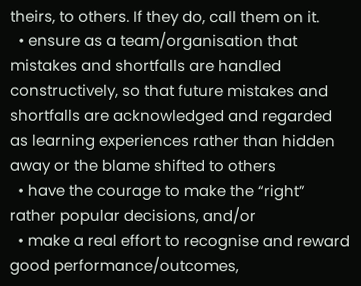theirs, to others. If they do, call them on it.
  • ensure as a team/organisation that mistakes and shortfalls are handled constructively, so that future mistakes and shortfalls are acknowledged and regarded as learning experiences rather than hidden away or the blame shifted to others
  • have the courage to make the “right” rather popular decisions, and/or
  • make a real effort to recognise and reward good performance/outcomes,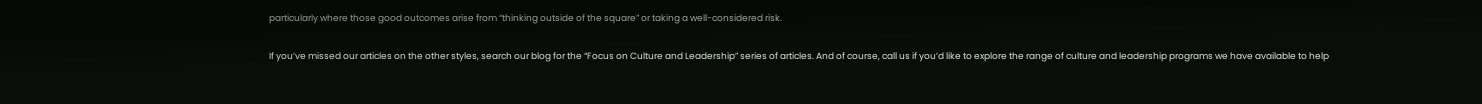particularly where those good outcomes arise from “thinking outside of the square” or taking a well-considered risk.

If you’ve missed our articles on the other styles, search our blog for the “Focus on Culture and Leadership” series of articles. And of course, call us if you’d like to explore the range of culture and leadership programs we have available to help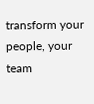transform your people, your team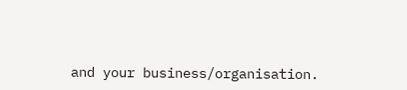and your business/organisation.